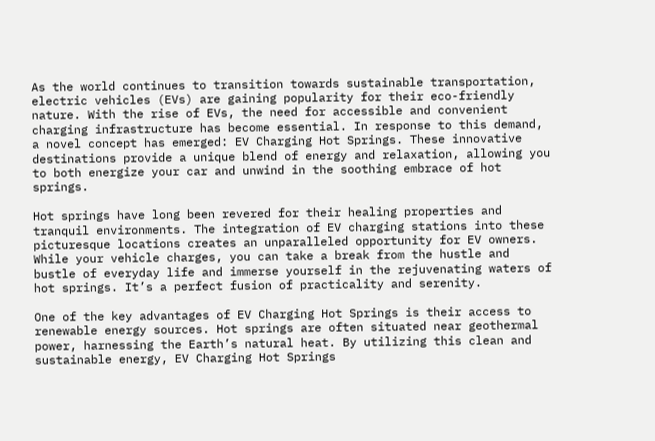As the world continues to transition towards sustainable transportation, electric vehicles (EVs) are gaining popularity for their eco-friendly nature. With the rise of EVs, the need for accessible and convenient charging infrastructure has become essential. In response to this demand, a novel concept has emerged: EV Charging Hot Springs. These innovative destinations provide a unique blend of energy and relaxation, allowing you to both energize your car and unwind in the soothing embrace of hot springs.

Hot springs have long been revered for their healing properties and tranquil environments. The integration of EV charging stations into these picturesque locations creates an unparalleled opportunity for EV owners. While your vehicle charges, you can take a break from the hustle and bustle of everyday life and immerse yourself in the rejuvenating waters of hot springs. It’s a perfect fusion of practicality and serenity.

One of the key advantages of EV Charging Hot Springs is their access to renewable energy sources. Hot springs are often situated near geothermal power, harnessing the Earth’s natural heat. By utilizing this clean and sustainable energy, EV Charging Hot Springs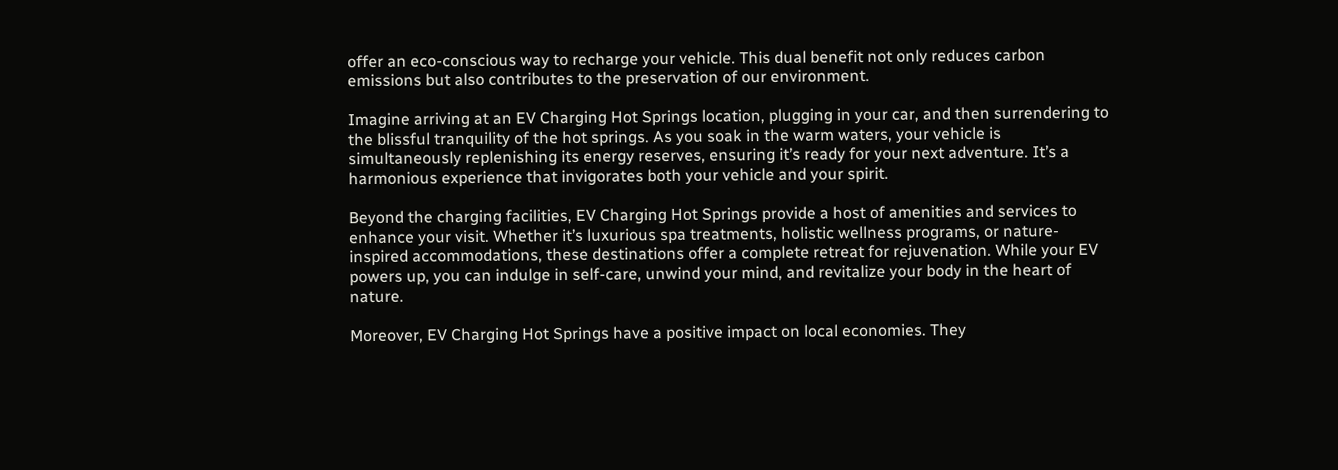offer an eco-conscious way to recharge your vehicle. This dual benefit not only reduces carbon emissions but also contributes to the preservation of our environment.

Imagine arriving at an EV Charging Hot Springs location, plugging in your car, and then surrendering to the blissful tranquility of the hot springs. As you soak in the warm waters, your vehicle is simultaneously replenishing its energy reserves, ensuring it’s ready for your next adventure. It’s a harmonious experience that invigorates both your vehicle and your spirit.

Beyond the charging facilities, EV Charging Hot Springs provide a host of amenities and services to enhance your visit. Whether it’s luxurious spa treatments, holistic wellness programs, or nature-inspired accommodations, these destinations offer a complete retreat for rejuvenation. While your EV powers up, you can indulge in self-care, unwind your mind, and revitalize your body in the heart of nature.

Moreover, EV Charging Hot Springs have a positive impact on local economies. They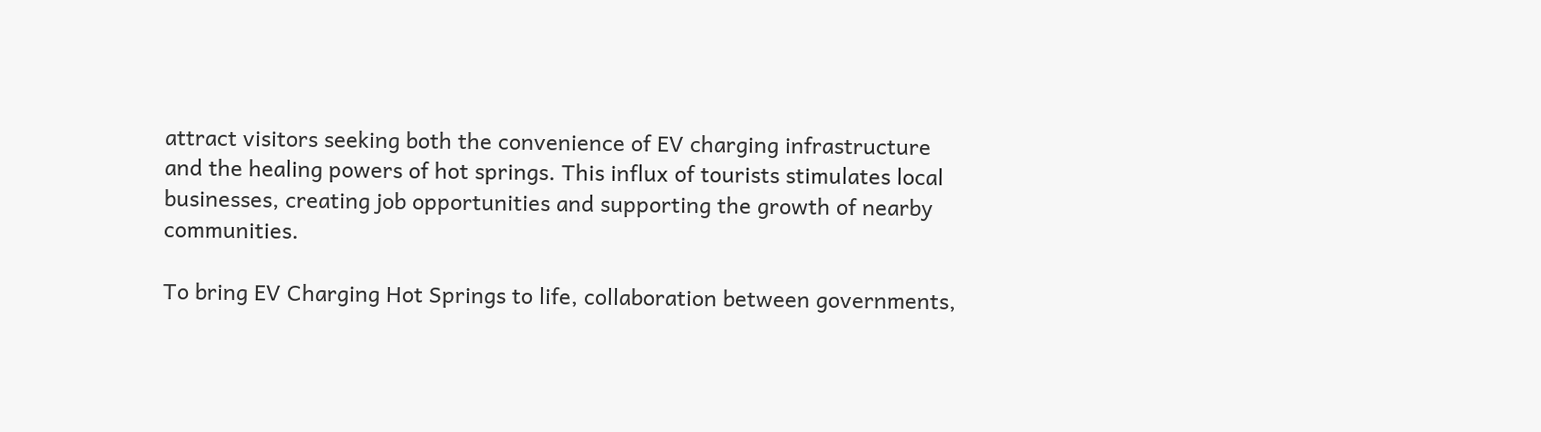attract visitors seeking both the convenience of EV charging infrastructure and the healing powers of hot springs. This influx of tourists stimulates local businesses, creating job opportunities and supporting the growth of nearby communities.

To bring EV Charging Hot Springs to life, collaboration between governments,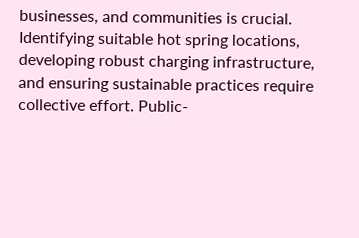businesses, and communities is crucial. Identifying suitable hot spring locations, developing robust charging infrastructure, and ensuring sustainable practices require collective effort. Public-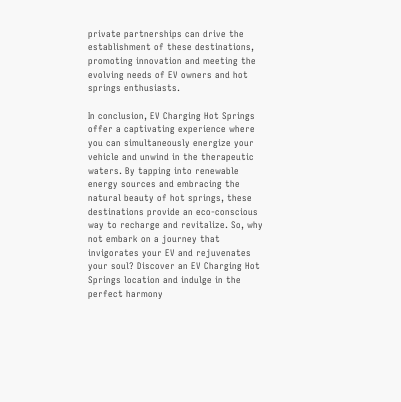private partnerships can drive the establishment of these destinations, promoting innovation and meeting the evolving needs of EV owners and hot springs enthusiasts.

In conclusion, EV Charging Hot Springs offer a captivating experience where you can simultaneously energize your vehicle and unwind in the therapeutic waters. By tapping into renewable energy sources and embracing the natural beauty of hot springs, these destinations provide an eco-conscious way to recharge and revitalize. So, why not embark on a journey that invigorates your EV and rejuvenates your soul? Discover an EV Charging Hot Springs location and indulge in the perfect harmony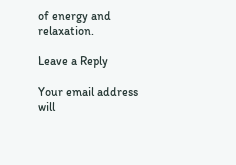of energy and relaxation.

Leave a Reply

Your email address will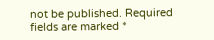not be published. Required fields are marked *